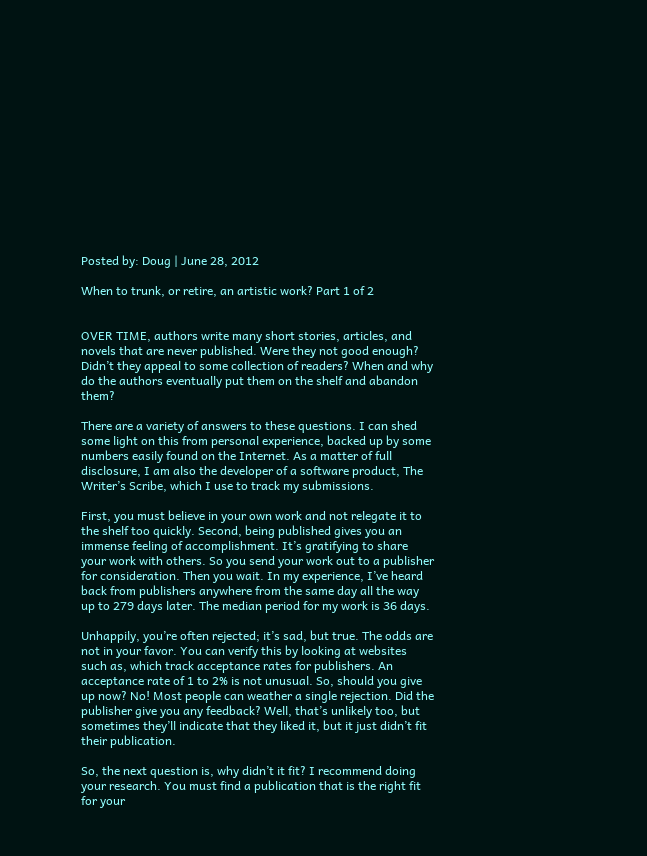Posted by: Doug | June 28, 2012

When to trunk, or retire, an artistic work? Part 1 of 2


OVER TIME, authors write many short stories, articles, and novels that are never published. Were they not good enough? Didn’t they appeal to some collection of readers? When and why do the authors eventually put them on the shelf and abandon them?

There are a variety of answers to these questions. I can shed some light on this from personal experience, backed up by some numbers easily found on the Internet. As a matter of full disclosure, I am also the developer of a software product, The Writer’s Scribe, which I use to track my submissions.

First, you must believe in your own work and not relegate it to the shelf too quickly. Second, being published gives you an immense feeling of accomplishment. It’s gratifying to share your work with others. So you send your work out to a publisher for consideration. Then you wait. In my experience, I’ve heard back from publishers anywhere from the same day all the way up to 279 days later. The median period for my work is 36 days.

Unhappily, you’re often rejected; it’s sad, but true. The odds are not in your favor. You can verify this by looking at websites such as, which track acceptance rates for publishers. An acceptance rate of 1 to 2% is not unusual. So, should you give up now? No! Most people can weather a single rejection. Did the publisher give you any feedback? Well, that’s unlikely too, but sometimes they’ll indicate that they liked it, but it just didn’t fit their publication.

So, the next question is, why didn’t it fit? I recommend doing your research. You must find a publication that is the right fit for your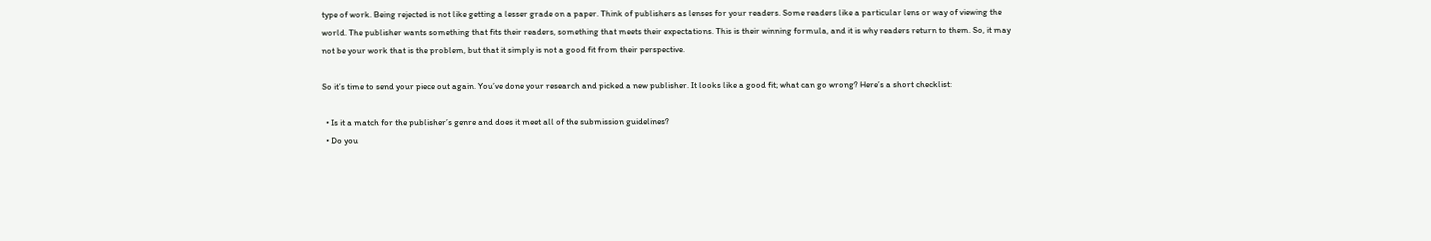type of work. Being rejected is not like getting a lesser grade on a paper. Think of publishers as lenses for your readers. Some readers like a particular lens or way of viewing the world. The publisher wants something that fits their readers, something that meets their expectations. This is their winning formula, and it is why readers return to them. So, it may not be your work that is the problem, but that it simply is not a good fit from their perspective.

So it’s time to send your piece out again. You’ve done your research and picked a new publisher. It looks like a good fit; what can go wrong? Here’s a short checklist:

  • Is it a match for the publisher’s genre and does it meet all of the submission guidelines?
  • Do you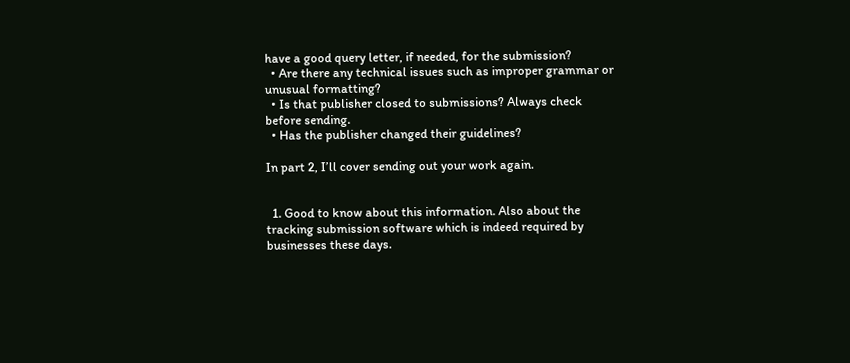have a good query letter, if needed, for the submission?
  • Are there any technical issues such as improper grammar or unusual formatting?
  • Is that publisher closed to submissions? Always check before sending.
  • Has the publisher changed their guidelines?

In part 2, I’ll cover sending out your work again.


  1. Good to know about this information. Also about the tracking submission software which is indeed required by businesses these days.